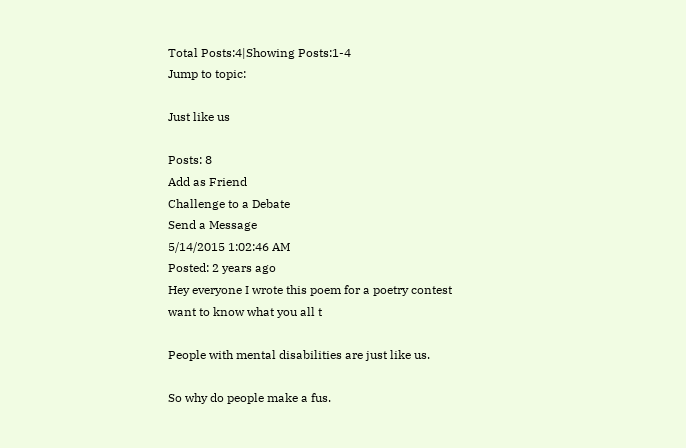Total Posts:4|Showing Posts:1-4
Jump to topic:

Just like us

Posts: 8
Add as Friend
Challenge to a Debate
Send a Message
5/14/2015 1:02:46 AM
Posted: 2 years ago
Hey everyone I wrote this poem for a poetry contest want to know what you all t

People with mental disabilities are just like us.

So why do people make a fus.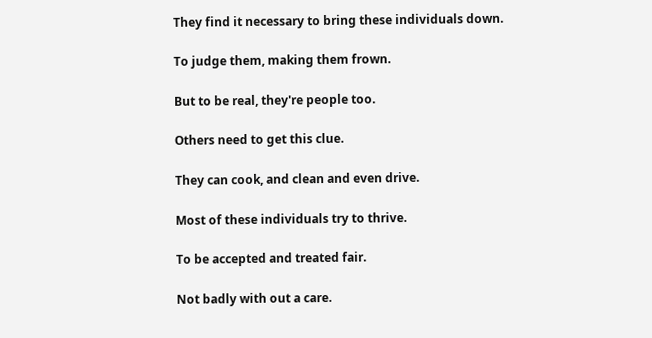They find it necessary to bring these individuals down.

To judge them, making them frown.

But to be real, they're people too.

Others need to get this clue.

They can cook, and clean and even drive.

Most of these individuals try to thrive.

To be accepted and treated fair.

Not badly with out a care.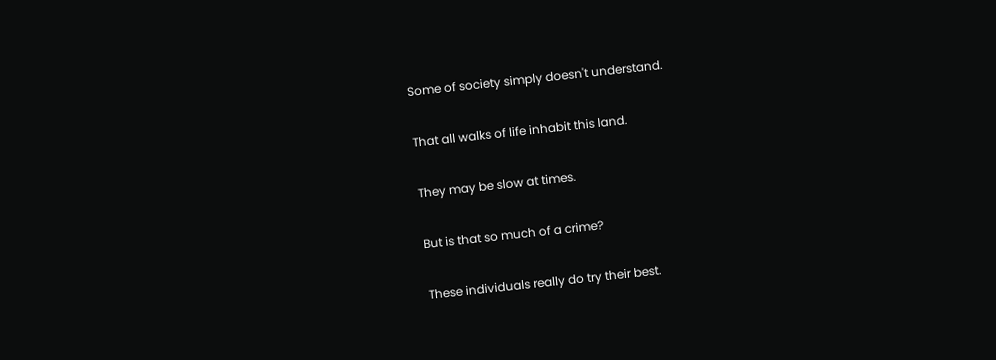Some of society simply doesn't understand.

That all walks of life inhabit this land.

They may be slow at times.

But is that so much of a crime?

These individuals really do try their best.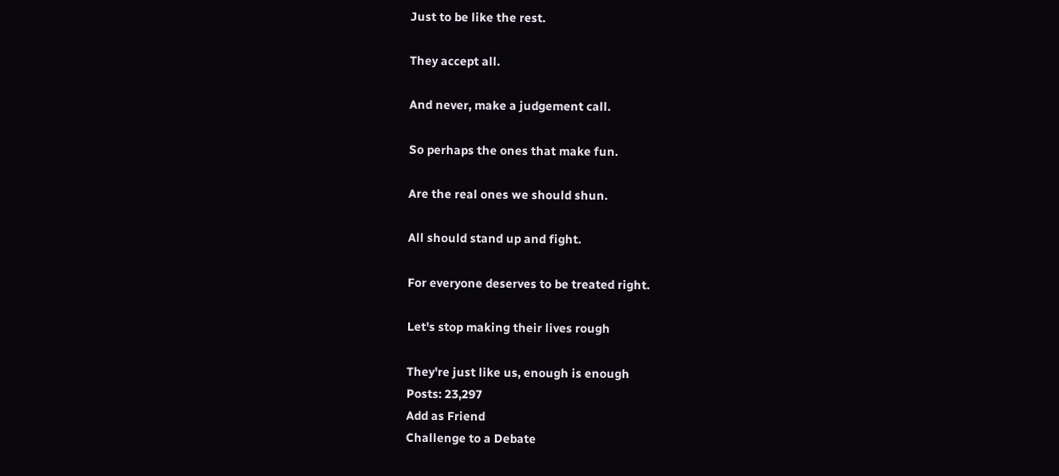Just to be like the rest.

They accept all.

And never, make a judgement call.

So perhaps the ones that make fun.

Are the real ones we should shun.

All should stand up and fight.

For everyone deserves to be treated right.

Let's stop making their lives rough

They're just like us, enough is enough
Posts: 23,297
Add as Friend
Challenge to a Debate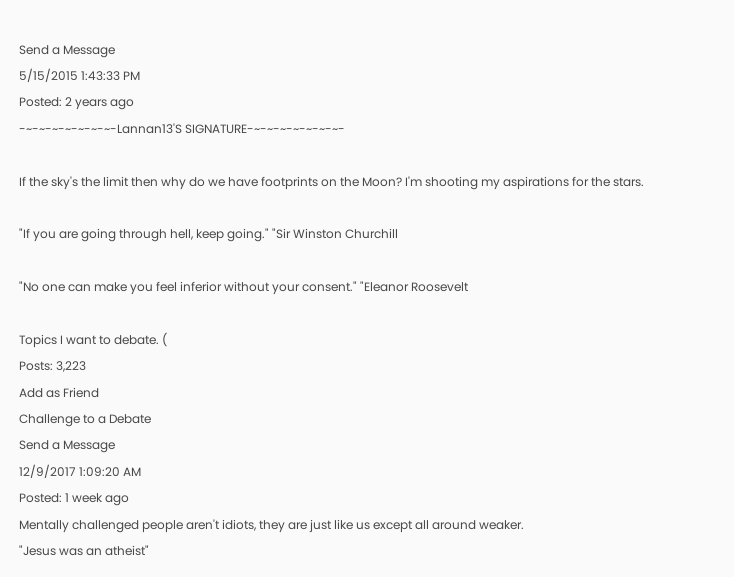Send a Message
5/15/2015 1:43:33 PM
Posted: 2 years ago
-~-~-~-~-~-~-~-Lannan13'S SIGNATURE-~-~-~-~-~-~-~-

If the sky's the limit then why do we have footprints on the Moon? I'm shooting my aspirations for the stars.

"If you are going through hell, keep going." "Sir Winston Churchill

"No one can make you feel inferior without your consent." "Eleanor Roosevelt

Topics I want to debate. (
Posts: 3,223
Add as Friend
Challenge to a Debate
Send a Message
12/9/2017 1:09:20 AM
Posted: 1 week ago
Mentally challenged people aren't idiots, they are just like us except all around weaker.
"Jesus was an atheist"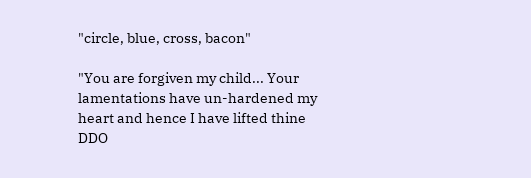"circle, blue, cross, bacon"

"You are forgiven my child... Your lamentations have un-hardened my heart and hence I have lifted thine DDO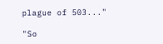plague of 503..."

"So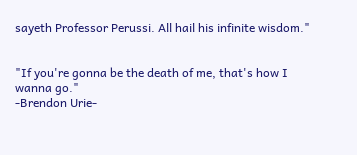sayeth Professor Perussi. All hail his infinite wisdom."


"If you're gonna be the death of me, that's how I wanna go."
-Brendon Urie-